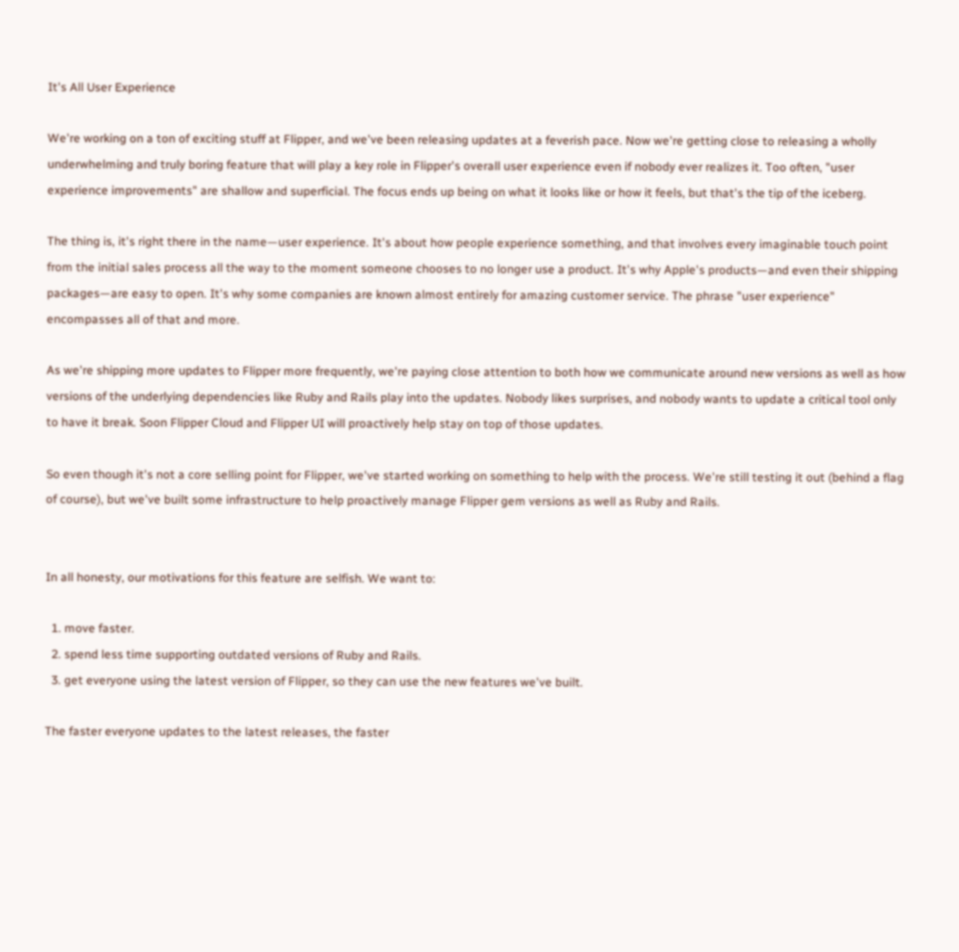It's All User Experience

We're working on a ton of exciting stuff at Flipper, and we've been releasing updates at a feverish pace. Now we're getting close to releasing a wholly underwhelming and truly boring feature that will play a key role in Flipper's overall user experience even if nobody ever realizes it. Too often, "user experience improvements" are shallow and superficial. The focus ends up being on what it looks like or how it feels, but that's the tip of the iceberg.

The thing is, it's right there in the name—user experience. It's about how people experience something, and that involves every imaginable touch point from the initial sales process all the way to the moment someone chooses to no longer use a product. It's why Apple's products—and even their shipping packages—are easy to open. It's why some companies are known almost entirely for amazing customer service. The phrase "user experience" encompasses all of that and more.

As we're shipping more updates to Flipper more frequently, we're paying close attention to both how we communicate around new versions as well as how versions of the underlying dependencies like Ruby and Rails play into the updates. Nobody likes surprises, and nobody wants to update a critical tool only to have it break. Soon Flipper Cloud and Flipper UI will proactively help stay on top of those updates.

So even though it's not a core selling point for Flipper, we've started working on something to help with the process. We're still testing it out (behind a flag of course), but we've built some infrastructure to help proactively manage Flipper gem versions as well as Ruby and Rails.


In all honesty, our motivations for this feature are selfish. We want to:

  1. move faster.
  2. spend less time supporting outdated versions of Ruby and Rails.
  3. get everyone using the latest version of Flipper, so they can use the new features we've built.

The faster everyone updates to the latest releases, the faster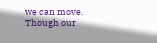we can move. Though our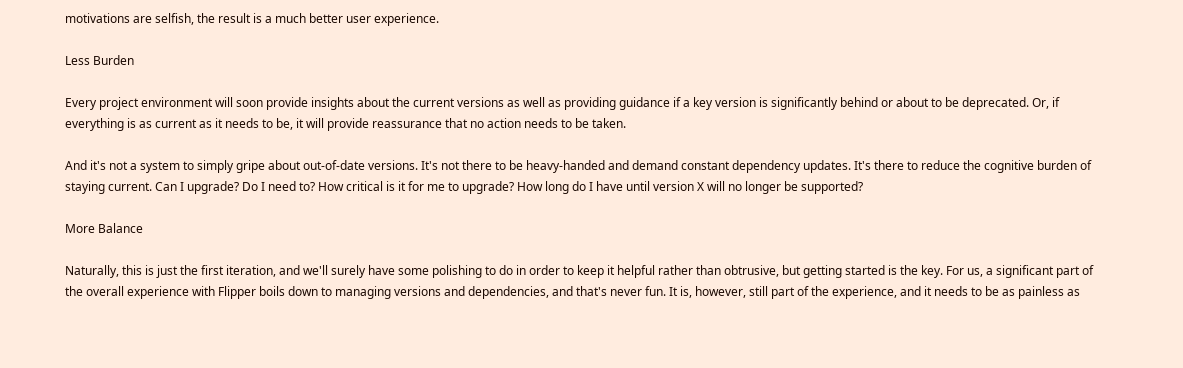motivations are selfish, the result is a much better user experience.

Less Burden

Every project environment will soon provide insights about the current versions as well as providing guidance if a key version is significantly behind or about to be deprecated. Or, if everything is as current as it needs to be, it will provide reassurance that no action needs to be taken.

And it's not a system to simply gripe about out-of-date versions. It's not there to be heavy-handed and demand constant dependency updates. It's there to reduce the cognitive burden of staying current. Can I upgrade? Do I need to? How critical is it for me to upgrade? How long do I have until version X will no longer be supported?

More Balance

Naturally, this is just the first iteration, and we'll surely have some polishing to do in order to keep it helpful rather than obtrusive, but getting started is the key. For us, a significant part of the overall experience with Flipper boils down to managing versions and dependencies, and that's never fun. It is, however, still part of the experience, and it needs to be as painless as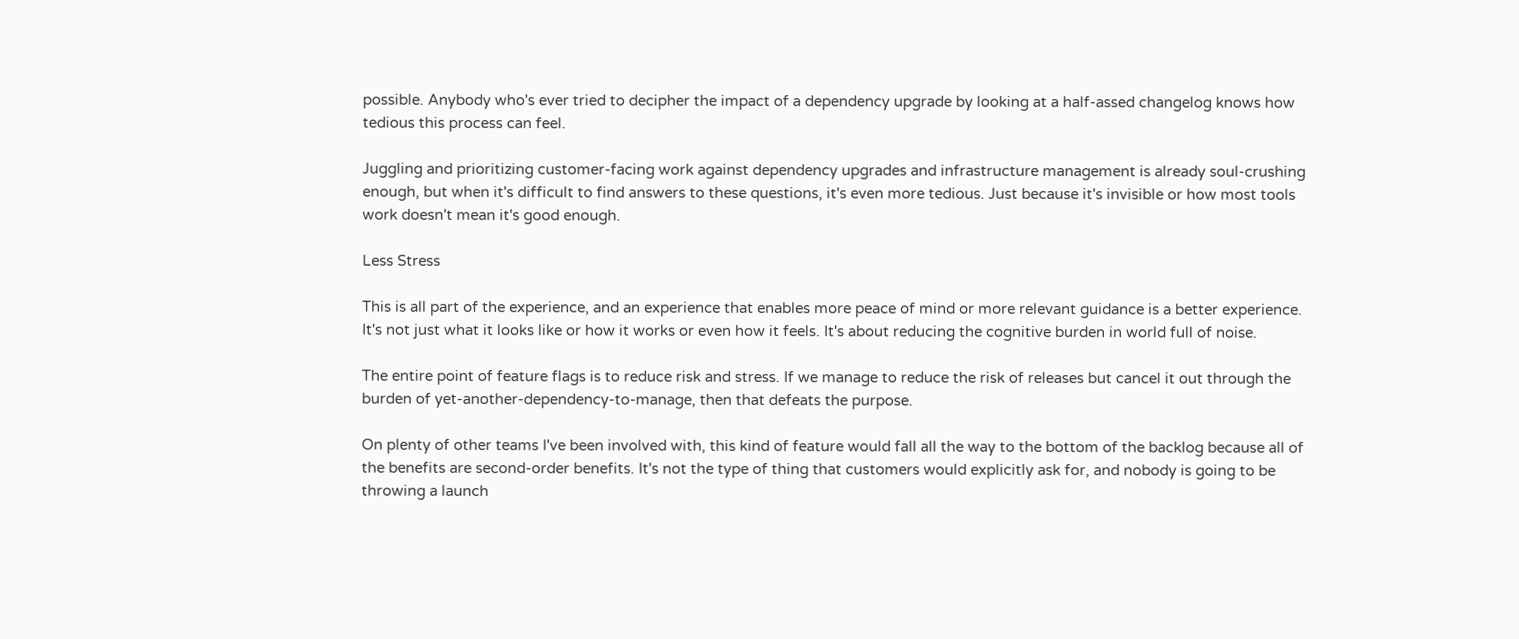possible. Anybody who's ever tried to decipher the impact of a dependency upgrade by looking at a half-assed changelog knows how tedious this process can feel.

Juggling and prioritizing customer-facing work against dependency upgrades and infrastructure management is already soul-crushing enough, but when it's difficult to find answers to these questions, it's even more tedious. Just because it's invisible or how most tools work doesn't mean it's good enough.

Less Stress

This is all part of the experience, and an experience that enables more peace of mind or more relevant guidance is a better experience. It's not just what it looks like or how it works or even how it feels. It's about reducing the cognitive burden in world full of noise.

The entire point of feature flags is to reduce risk and stress. If we manage to reduce the risk of releases but cancel it out through the burden of yet-another-dependency-to-manage, then that defeats the purpose.

On plenty of other teams I've been involved with, this kind of feature would fall all the way to the bottom of the backlog because all of the benefits are second-order benefits. It's not the type of thing that customers would explicitly ask for, and nobody is going to be throwing a launch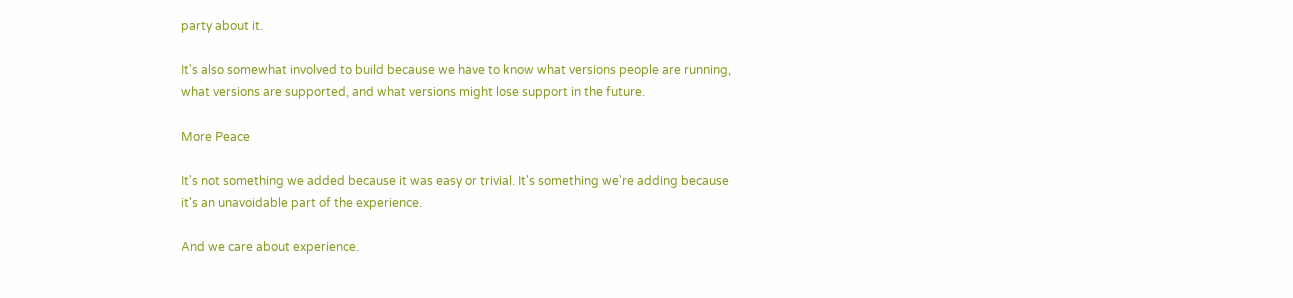party about it.

It's also somewhat involved to build because we have to know what versions people are running, what versions are supported, and what versions might lose support in the future.

More Peace

It's not something we added because it was easy or trivial. It's something we're adding because it's an unavoidable part of the experience.

And we care about experience.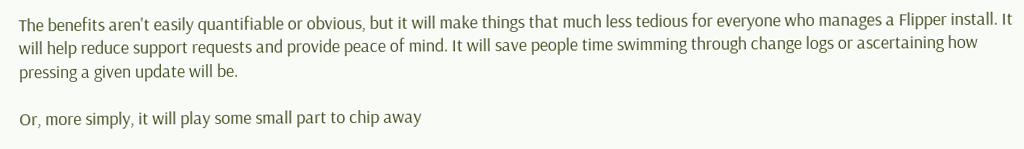The benefits aren't easily quantifiable or obvious, but it will make things that much less tedious for everyone who manages a Flipper install. It will help reduce support requests and provide peace of mind. It will save people time swimming through change logs or ascertaining how pressing a given update will be.

Or, more simply, it will play some small part to chip away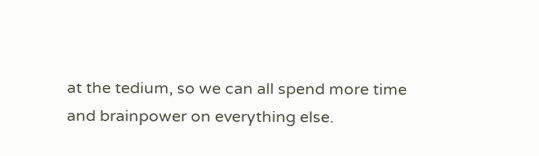at the tedium, so we can all spend more time and brainpower on everything else.